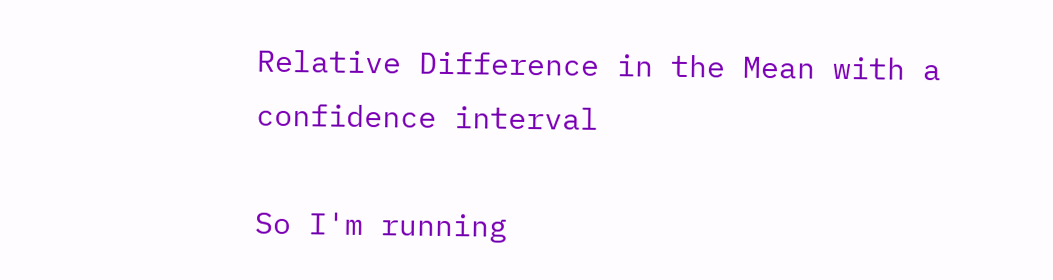Relative Difference in the Mean with a confidence interval

So I'm running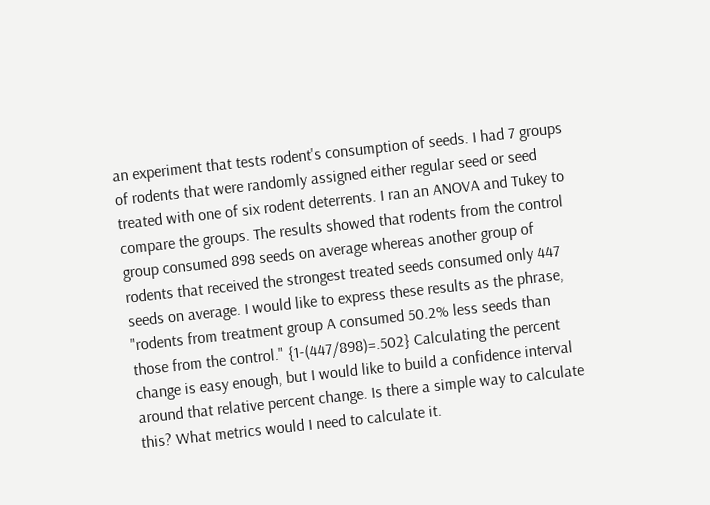an experiment that tests rodent's consumption of seeds. I had 7 groups of rodents that were randomly assigned either regular seed or seed treated with one of six rodent deterrents. I ran an ANOVA and Tukey to compare the groups. The results showed that rodents from the control group consumed 898 seeds on average whereas another group of rodents that received the strongest treated seeds consumed only 447 seeds on average. I would like to express these results as the phrase, "rodents from treatment group A consumed 50.2% less seeds than those from the control." {1-(447/898)=.502} Calculating the percent change is easy enough, but I would like to build a confidence interval around that relative percent change. Is there a simple way to calculate this? What metrics would I need to calculate it.